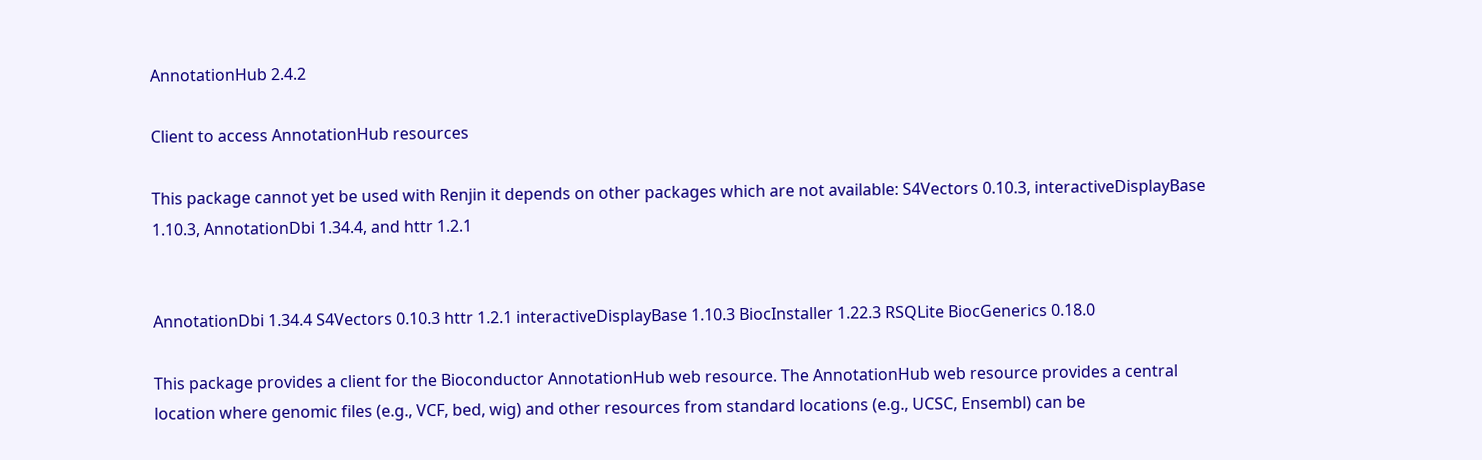AnnotationHub 2.4.2

Client to access AnnotationHub resources

This package cannot yet be used with Renjin it depends on other packages which are not available: S4Vectors 0.10.3, interactiveDisplayBase 1.10.3, AnnotationDbi 1.34.4, and httr 1.2.1


AnnotationDbi 1.34.4 S4Vectors 0.10.3 httr 1.2.1 interactiveDisplayBase 1.10.3 BiocInstaller 1.22.3 RSQLite BiocGenerics 0.18.0

This package provides a client for the Bioconductor AnnotationHub web resource. The AnnotationHub web resource provides a central location where genomic files (e.g., VCF, bed, wig) and other resources from standard locations (e.g., UCSC, Ensembl) can be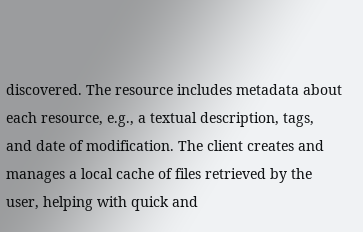discovered. The resource includes metadata about each resource, e.g., a textual description, tags, and date of modification. The client creates and manages a local cache of files retrieved by the user, helping with quick and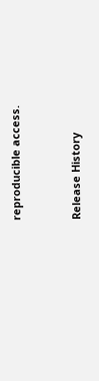reproducible access.



Release History